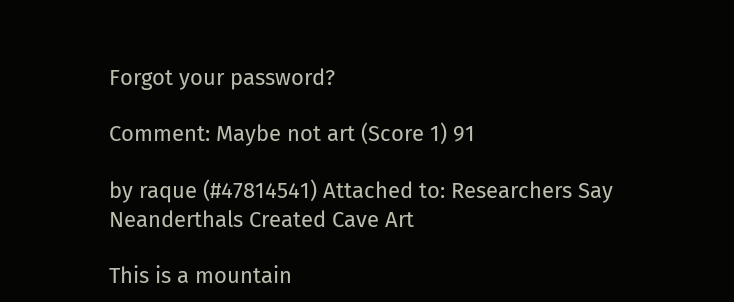Forgot your password?

Comment: Maybe not art (Score 1) 91

by raque (#47814541) Attached to: Researchers Say Neanderthals Created Cave Art

This is a mountain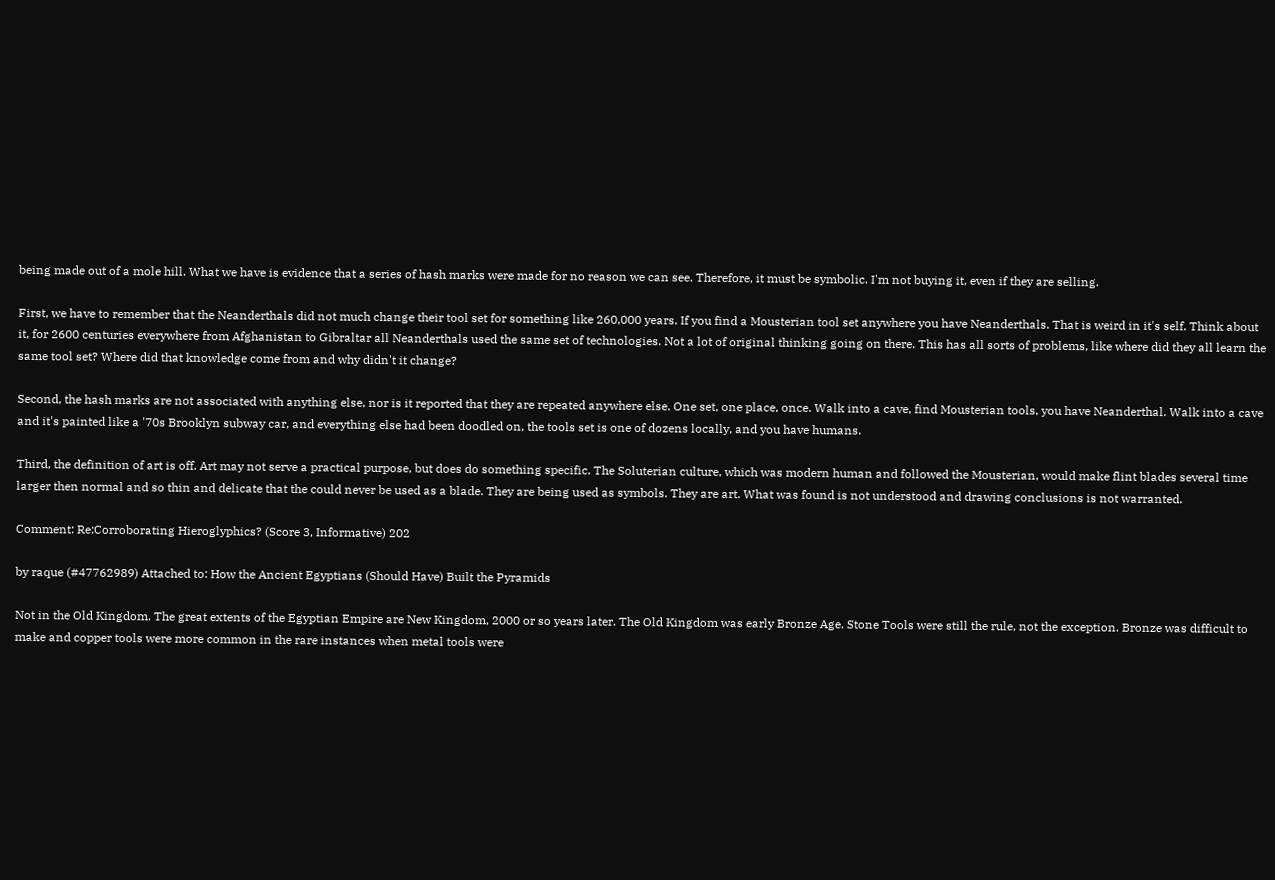being made out of a mole hill. What we have is evidence that a series of hash marks were made for no reason we can see. Therefore, it must be symbolic. I'm not buying it, even if they are selling.

First, we have to remember that the Neanderthals did not much change their tool set for something like 260,000 years. If you find a Mousterian tool set anywhere you have Neanderthals. That is weird in it's self. Think about it, for 2600 centuries everywhere from Afghanistan to Gibraltar all Neanderthals used the same set of technologies. Not a lot of original thinking going on there. This has all sorts of problems, like where did they all learn the same tool set? Where did that knowledge come from and why didn't it change?

Second, the hash marks are not associated with anything else, nor is it reported that they are repeated anywhere else. One set, one place, once. Walk into a cave, find Mousterian tools, you have Neanderthal. Walk into a cave and it's painted like a '70s Brooklyn subway car, and everything else had been doodled on, the tools set is one of dozens locally, and you have humans.

Third, the definition of art is off. Art may not serve a practical purpose, but does do something specific. The Soluterian culture, which was modern human and followed the Mousterian, would make flint blades several time larger then normal and so thin and delicate that the could never be used as a blade. They are being used as symbols. They are art. What was found is not understood and drawing conclusions is not warranted.

Comment: Re:Corroborating Hieroglyphics? (Score 3, Informative) 202

by raque (#47762989) Attached to: How the Ancient Egyptians (Should Have) Built the Pyramids

Not in the Old Kingdom. The great extents of the Egyptian Empire are New Kingdom, 2000 or so years later. The Old Kingdom was early Bronze Age. Stone Tools were still the rule, not the exception. Bronze was difficult to make and copper tools were more common in the rare instances when metal tools were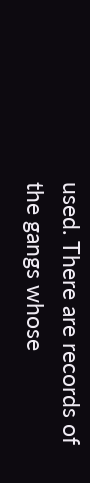used. There are records of the gangs whose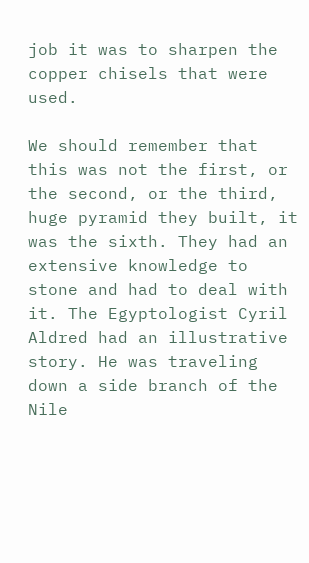job it was to sharpen the copper chisels that were used.

We should remember that this was not the first, or the second, or the third, huge pyramid they built, it was the sixth. They had an extensive knowledge to stone and had to deal with it. The Egyptologist Cyril Aldred had an illustrative story. He was traveling down a side branch of the Nile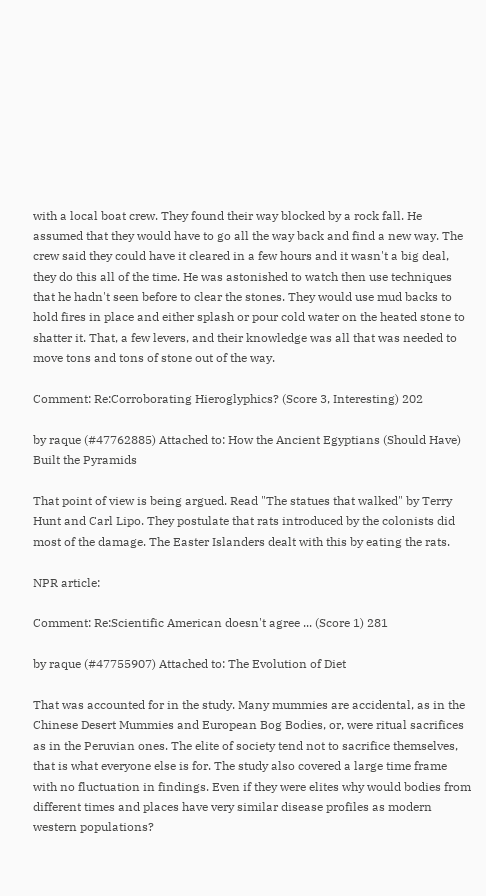with a local boat crew. They found their way blocked by a rock fall. He assumed that they would have to go all the way back and find a new way. The crew said they could have it cleared in a few hours and it wasn't a big deal, they do this all of the time. He was astonished to watch then use techniques that he hadn't seen before to clear the stones. They would use mud backs to hold fires in place and either splash or pour cold water on the heated stone to shatter it. That, a few levers, and their knowledge was all that was needed to move tons and tons of stone out of the way.

Comment: Re:Corroborating Hieroglyphics? (Score 3, Interesting) 202

by raque (#47762885) Attached to: How the Ancient Egyptians (Should Have) Built the Pyramids

That point of view is being argued. Read "The statues that walked" by Terry Hunt and Carl Lipo. They postulate that rats introduced by the colonists did most of the damage. The Easter Islanders dealt with this by eating the rats.

NPR article:

Comment: Re:Scientific American doesn't agree ... (Score 1) 281

by raque (#47755907) Attached to: The Evolution of Diet

That was accounted for in the study. Many mummies are accidental, as in the Chinese Desert Mummies and European Bog Bodies, or, were ritual sacrifices as in the Peruvian ones. The elite of society tend not to sacrifice themselves, that is what everyone else is for. The study also covered a large time frame with no fluctuation in findings. Even if they were elites why would bodies from different times and places have very similar disease profiles as modern western populations?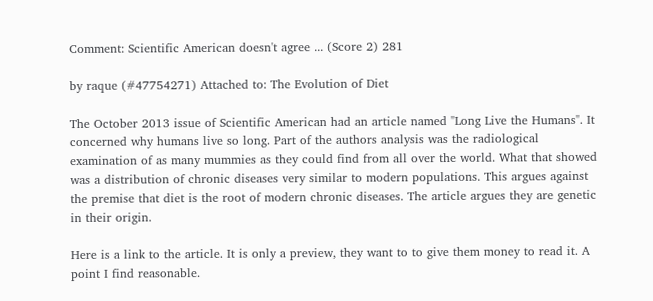Comment: Scientific American doesn't agree ... (Score 2) 281

by raque (#47754271) Attached to: The Evolution of Diet

The October 2013 issue of Scientific American had an article named "Long Live the Humans". It concerned why humans live so long. Part of the authors analysis was the radiological examination of as many mummies as they could find from all over the world. What that showed was a distribution of chronic diseases very similar to modern populations. This argues against the premise that diet is the root of modern chronic diseases. The article argues they are genetic in their origin.

Here is a link to the article. It is only a preview, they want to to give them money to read it. A point I find reasonable.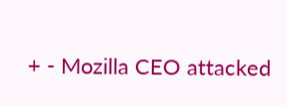+ - Mozilla CEO attacked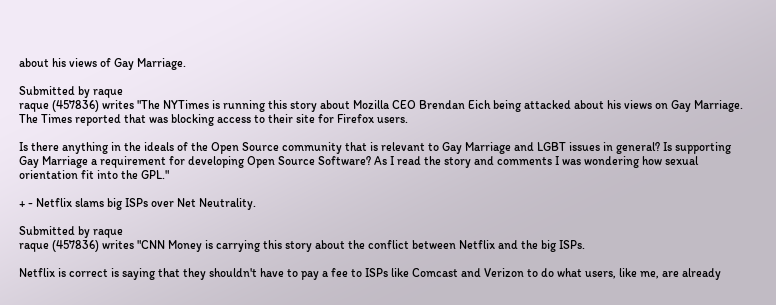about his views of Gay Marriage.

Submitted by raque
raque (457836) writes "The NYTimes is running this story about Mozilla CEO Brendan Eich being attacked about his views on Gay Marriage. The Times reported that was blocking access to their site for Firefox users.

Is there anything in the ideals of the Open Source community that is relevant to Gay Marriage and LGBT issues in general? Is supporting Gay Marriage a requirement for developing Open Source Software? As I read the story and comments I was wondering how sexual orientation fit into the GPL."

+ - Netflix slams big ISPs over Net Neutrality.

Submitted by raque
raque (457836) writes "CNN Money is carrying this story about the conflict between Netflix and the big ISPs.

Netflix is correct is saying that they shouldn't have to pay a fee to ISPs like Comcast and Verizon to do what users, like me, are already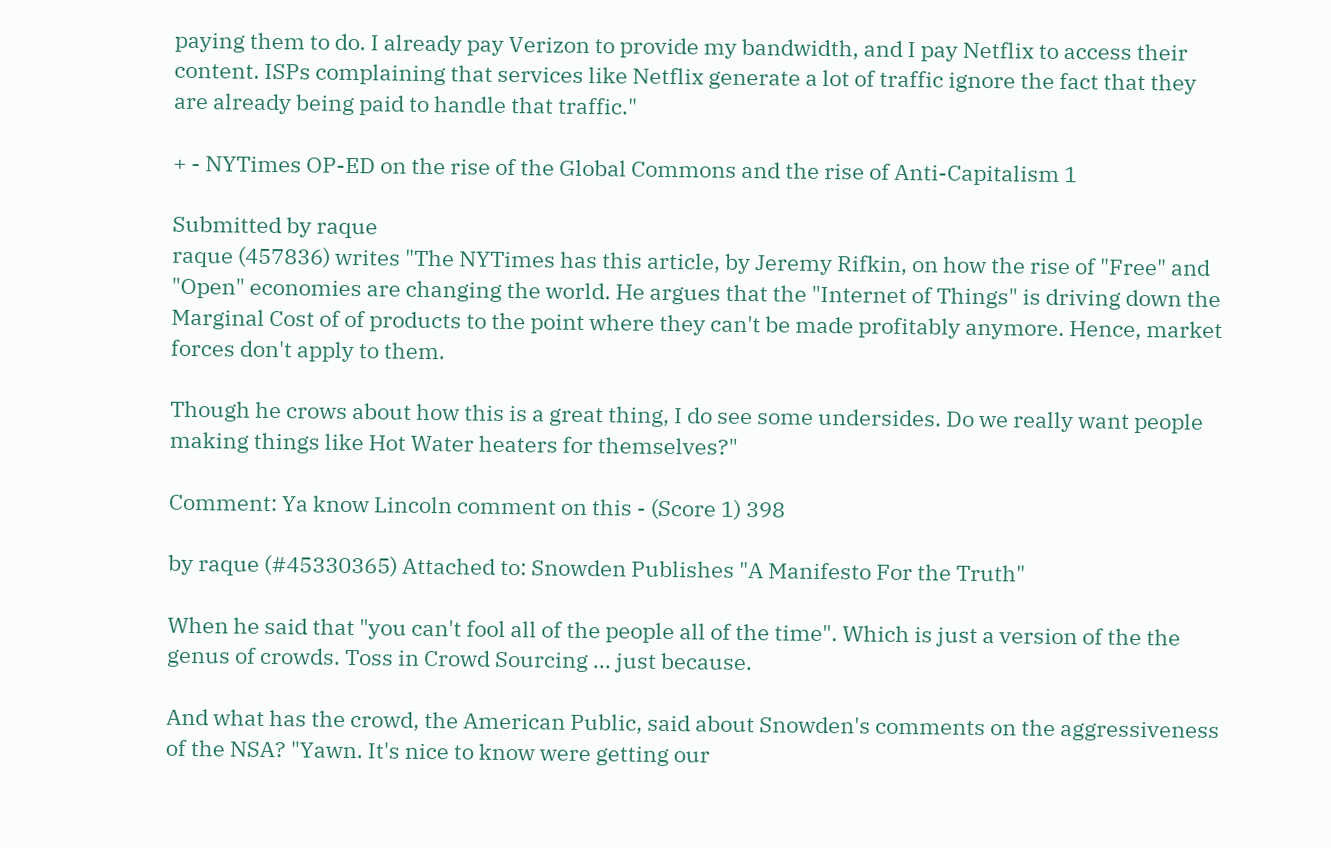paying them to do. I already pay Verizon to provide my bandwidth, and I pay Netflix to access their content. ISPs complaining that services like Netflix generate a lot of traffic ignore the fact that they are already being paid to handle that traffic."

+ - NYTimes OP-ED on the rise of the Global Commons and the rise of Anti-Capitalism 1

Submitted by raque
raque (457836) writes "The NYTimes has this article, by Jeremy Rifkin, on how the rise of "Free" and "Open" economies are changing the world. He argues that the "Internet of Things" is driving down the Marginal Cost of of products to the point where they can't be made profitably anymore. Hence, market forces don't apply to them.

Though he crows about how this is a great thing, I do see some undersides. Do we really want people making things like Hot Water heaters for themselves?"

Comment: Ya know Lincoln comment on this - (Score 1) 398

by raque (#45330365) Attached to: Snowden Publishes "A Manifesto For the Truth"

When he said that "you can't fool all of the people all of the time". Which is just a version of the the genus of crowds. Toss in Crowd Sourcing ... just because.

And what has the crowd, the American Public, said about Snowden's comments on the aggressiveness of the NSA? "Yawn. It's nice to know were getting our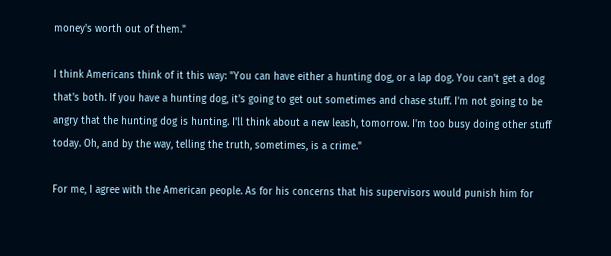money's worth out of them."

I think Americans think of it this way: "You can have either a hunting dog, or a lap dog. You can't get a dog that's both. If you have a hunting dog, it's going to get out sometimes and chase stuff. I'm not going to be angry that the hunting dog is hunting. I'll think about a new leash, tomorrow. I'm too busy doing other stuff today. Oh, and by the way, telling the truth, sometimes, is a crime."

For me, I agree with the American people. As for his concerns that his supervisors would punish him for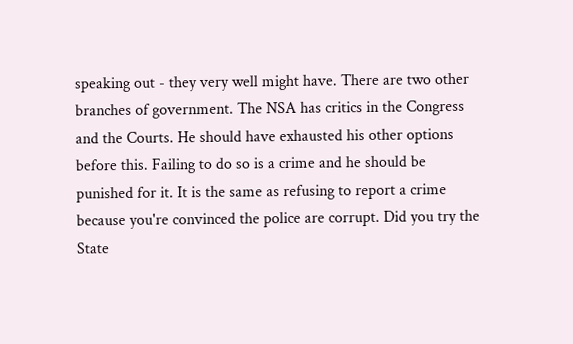speaking out - they very well might have. There are two other branches of government. The NSA has critics in the Congress and the Courts. He should have exhausted his other options before this. Failing to do so is a crime and he should be punished for it. It is the same as refusing to report a crime because you're convinced the police are corrupt. Did you try the State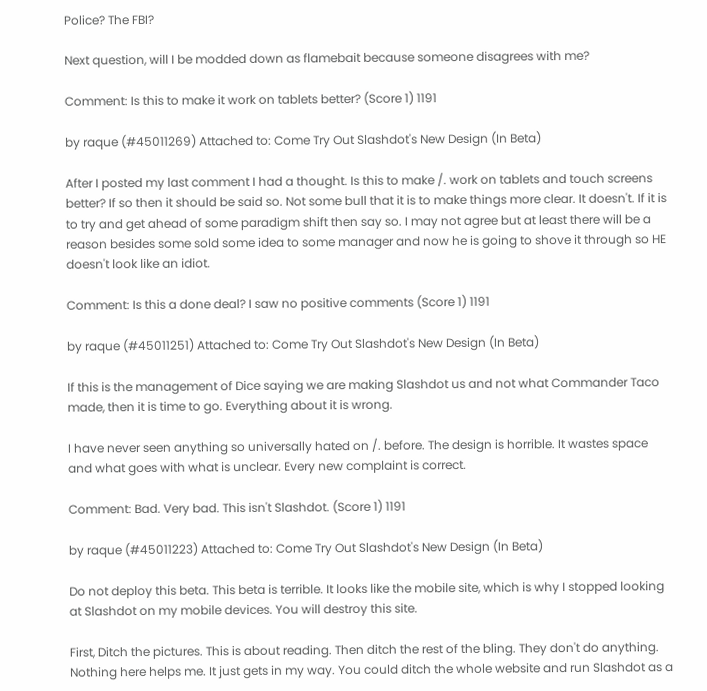Police? The FBI?

Next question, will I be modded down as flamebait because someone disagrees with me?

Comment: Is this to make it work on tablets better? (Score 1) 1191

by raque (#45011269) Attached to: Come Try Out Slashdot's New Design (In Beta)

After I posted my last comment I had a thought. Is this to make /. work on tablets and touch screens better? If so then it should be said so. Not some bull that it is to make things more clear. It doesn't. If it is to try and get ahead of some paradigm shift then say so. I may not agree but at least there will be a reason besides some sold some idea to some manager and now he is going to shove it through so HE doesn't look like an idiot.

Comment: Is this a done deal? I saw no positive comments (Score 1) 1191

by raque (#45011251) Attached to: Come Try Out Slashdot's New Design (In Beta)

If this is the management of Dice saying we are making Slashdot us and not what Commander Taco made, then it is time to go. Everything about it is wrong.

I have never seen anything so universally hated on /. before. The design is horrible. It wastes space and what goes with what is unclear. Every new complaint is correct.

Comment: Bad. Very bad. This isn't Slashdot. (Score 1) 1191

by raque (#45011223) Attached to: Come Try Out Slashdot's New Design (In Beta)

Do not deploy this beta. This beta is terrible. It looks like the mobile site, which is why I stopped looking at Slashdot on my mobile devices. You will destroy this site.

First, Ditch the pictures. This is about reading. Then ditch the rest of the bling. They don't do anything. Nothing here helps me. It just gets in my way. You could ditch the whole website and run Slashdot as a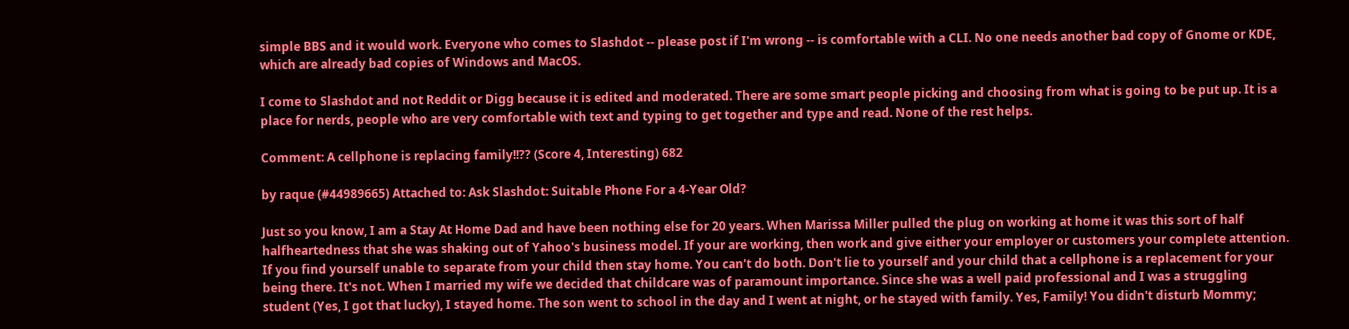simple BBS and it would work. Everyone who comes to Slashdot -- please post if I'm wrong -- is comfortable with a CLI. No one needs another bad copy of Gnome or KDE, which are already bad copies of Windows and MacOS.

I come to Slashdot and not Reddit or Digg because it is edited and moderated. There are some smart people picking and choosing from what is going to be put up. It is a place for nerds, people who are very comfortable with text and typing to get together and type and read. None of the rest helps.

Comment: A cellphone is replacing family!!?? (Score 4, Interesting) 682

by raque (#44989665) Attached to: Ask Slashdot: Suitable Phone For a 4-Year Old?

Just so you know, I am a Stay At Home Dad and have been nothing else for 20 years. When Marissa Miller pulled the plug on working at home it was this sort of half halfheartedness that she was shaking out of Yahoo's business model. If your are working, then work and give either your employer or customers your complete attention. If you find yourself unable to separate from your child then stay home. You can't do both. Don't lie to yourself and your child that a cellphone is a replacement for your being there. It's not. When I married my wife we decided that childcare was of paramount importance. Since she was a well paid professional and I was a struggling student (Yes, I got that lucky), I stayed home. The son went to school in the day and I went at night, or he stayed with family. Yes, Family! You didn't disturb Mommy;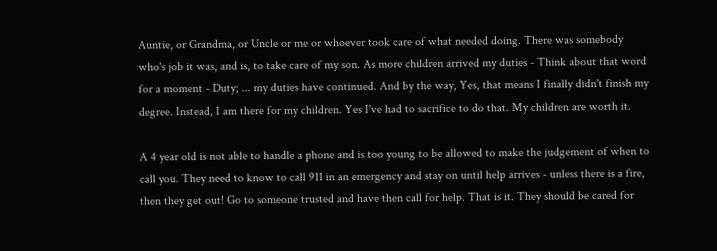Auntie, or Grandma, or Uncle or me or whoever took care of what needed doing. There was somebody who's job it was, and is, to take care of my son. As more children arrived my duties - Think about that word for a moment - Duty; ... my duties have continued. And by the way, Yes, that means I finally didn't finish my degree. Instead, I am there for my children. Yes I've had to sacrifice to do that. My children are worth it.

A 4 year old is not able to handle a phone and is too young to be allowed to make the judgement of when to call you. They need to know to call 911 in an emergency and stay on until help arrives - unless there is a fire, then they get out! Go to someone trusted and have then call for help. That is it. They should be cared for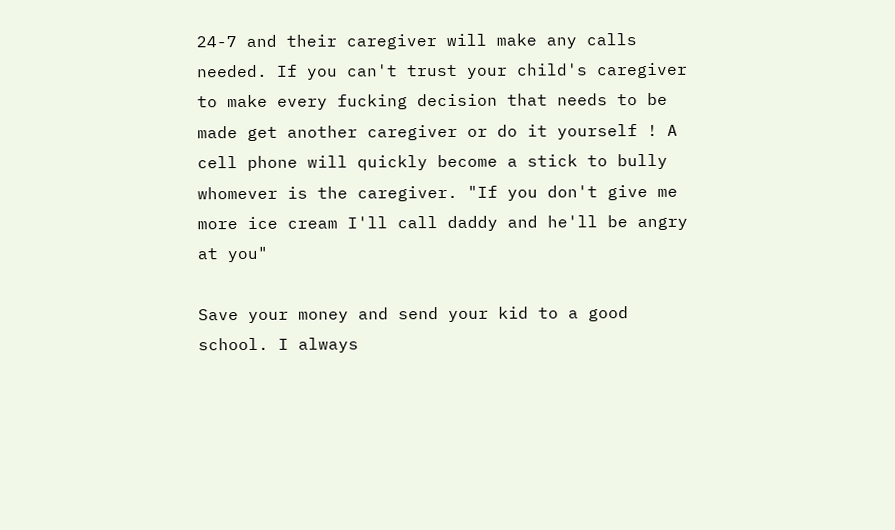24-7 and their caregiver will make any calls needed. If you can't trust your child's caregiver to make every fucking decision that needs to be made get another caregiver or do it yourself ! A cell phone will quickly become a stick to bully whomever is the caregiver. "If you don't give me more ice cream I'll call daddy and he'll be angry at you"

Save your money and send your kid to a good school. I always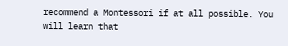recommend a Montessori if at all possible. You will learn that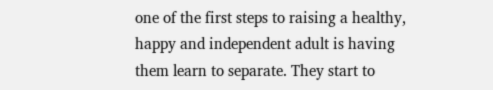one of the first steps to raising a healthy, happy and independent adult is having them learn to separate. They start to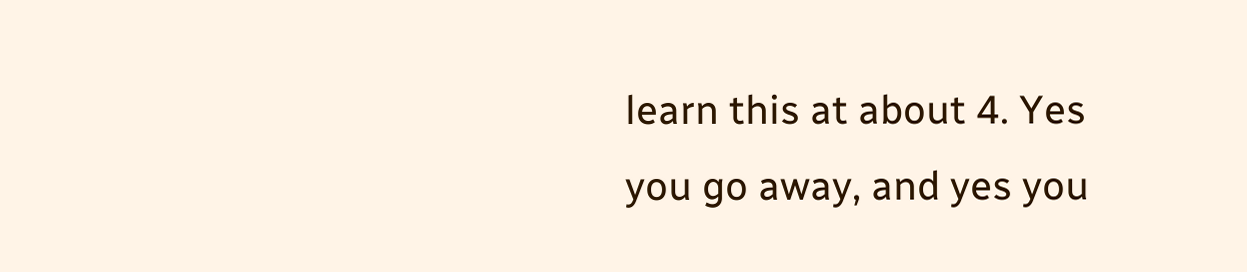learn this at about 4. Yes you go away, and yes you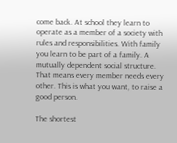come back. At school they learn to operate as a member of a society with rules and responsibilities. With family you learn to be part of a family. A mutually dependent social structure. That means every member needs every other. This is what you want, to raise a good person.

The shortest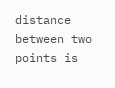distance between two points is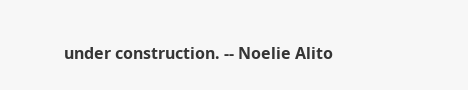under construction. -- Noelie Alito